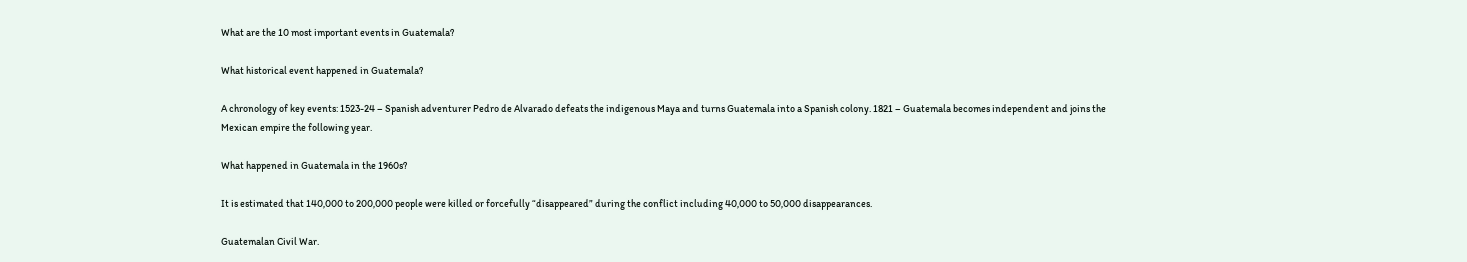What are the 10 most important events in Guatemala?

What historical event happened in Guatemala?

A chronology of key events: 1523-24 – Spanish adventurer Pedro de Alvarado defeats the indigenous Maya and turns Guatemala into a Spanish colony. 1821 – Guatemala becomes independent and joins the Mexican empire the following year.

What happened in Guatemala in the 1960s?

It is estimated that 140,000 to 200,000 people were killed or forcefully “disappeared” during the conflict including 40,000 to 50,000 disappearances.

Guatemalan Civil War.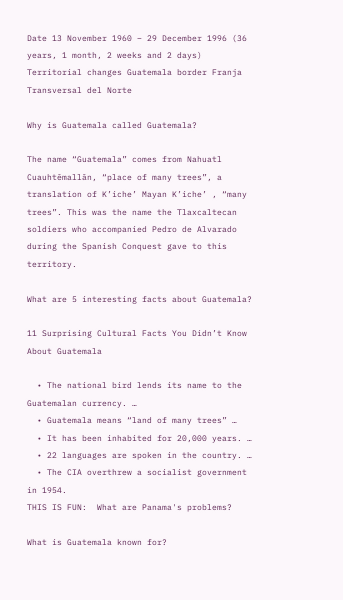Date 13 November 1960 – 29 December 1996 (36 years, 1 month, 2 weeks and 2 days)
Territorial changes Guatemala border Franja Transversal del Norte

Why is Guatemala called Guatemala?

The name “Guatemala” comes from Nahuatl Cuauhtēmallān, “place of many trees”, a translation of K’iche’ Mayan K’iche’ , “many trees”. This was the name the Tlaxcaltecan soldiers who accompanied Pedro de Alvarado during the Spanish Conquest gave to this territory.

What are 5 interesting facts about Guatemala?

11 Surprising Cultural Facts You Didn’t Know About Guatemala

  • The national bird lends its name to the Guatemalan currency. …
  • Guatemala means “land of many trees” …
  • It has been inhabited for 20,000 years. …
  • 22 languages are spoken in the country. …
  • The CIA overthrew a socialist government in 1954.
THIS IS FUN:  What are Panama's problems?

What is Guatemala known for?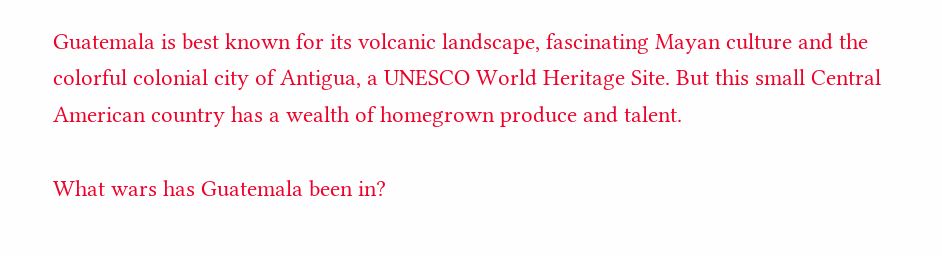Guatemala is best known for its volcanic landscape, fascinating Mayan culture and the colorful colonial city of Antigua, a UNESCO World Heritage Site. But this small Central American country has a wealth of homegrown produce and talent.

What wars has Guatemala been in?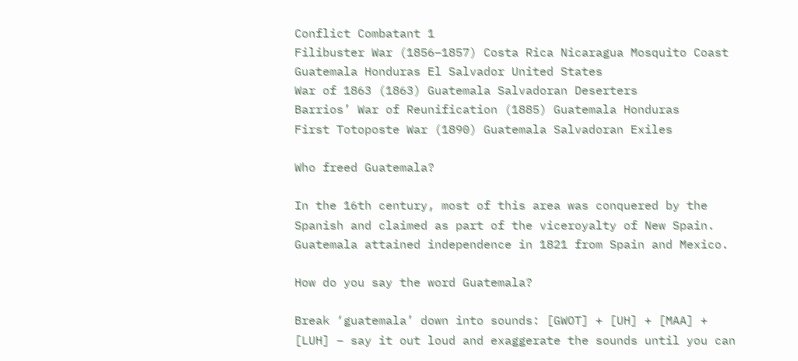Conflict Combatant 1
Filibuster War (1856–1857) Costa Rica Nicaragua Mosquito Coast Guatemala Honduras El Salvador United States
War of 1863 (1863) Guatemala Salvadoran Deserters
Barrios’ War of Reunification (1885) Guatemala Honduras
First Totoposte War (1890) Guatemala Salvadoran Exiles

Who freed Guatemala?

In the 16th century, most of this area was conquered by the Spanish and claimed as part of the viceroyalty of New Spain. Guatemala attained independence in 1821 from Spain and Mexico.

How do you say the word Guatemala?

Break ‘guatemala’ down into sounds: [GWOT] + [UH] + [MAA] + [LUH] – say it out loud and exaggerate the sounds until you can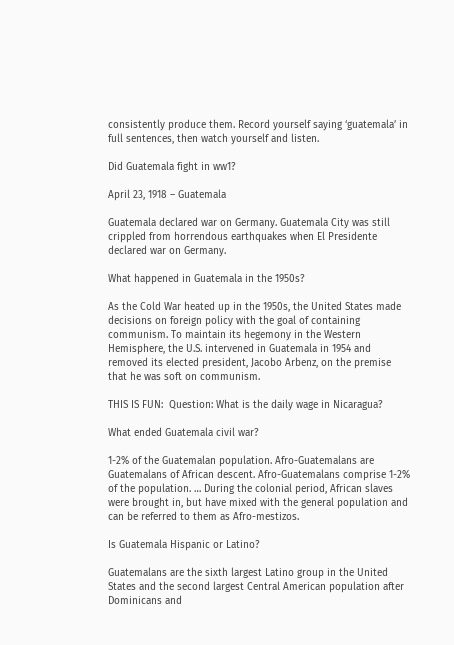consistently produce them. Record yourself saying ‘guatemala’ in full sentences, then watch yourself and listen.

Did Guatemala fight in ww1?

April 23, 1918 – Guatemala

Guatemala declared war on Germany. Guatemala City was still crippled from horrendous earthquakes when El Presidente declared war on Germany.

What happened in Guatemala in the 1950s?

As the Cold War heated up in the 1950s, the United States made decisions on foreign policy with the goal of containing communism. To maintain its hegemony in the Western Hemisphere, the U.S. intervened in Guatemala in 1954 and removed its elected president, Jacobo Arbenz, on the premise that he was soft on communism.

THIS IS FUN:  Question: What is the daily wage in Nicaragua?

What ended Guatemala civil war?

1-2% of the Guatemalan population. Afro-Guatemalans are Guatemalans of African descent. Afro-Guatemalans comprise 1-2% of the population. … During the colonial period, African slaves were brought in, but have mixed with the general population and can be referred to them as Afro-mestizos.

Is Guatemala Hispanic or Latino?

Guatemalans are the sixth largest Latino group in the United States and the second largest Central American population after Dominicans and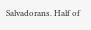Salvadorans. Half of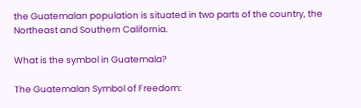the Guatemalan population is situated in two parts of the country, the Northeast and Southern California.

What is the symbol in Guatemala?

The Guatemalan Symbol of Freedom: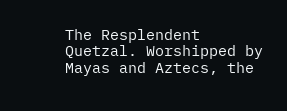The Resplendent Quetzal. Worshipped by Mayas and Aztecs, the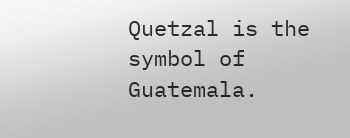Quetzal is the symbol of Guatemala.